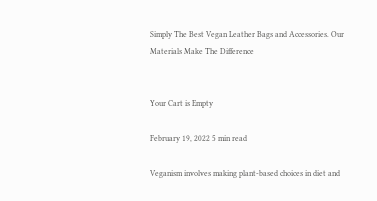Simply The Best Vegan Leather Bags and Accessories. Our Materials Make The Difference


Your Cart is Empty

February 19, 2022 5 min read

Veganism involves making plant-based choices in diet and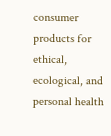consumer products for ethical, ecological, and personal health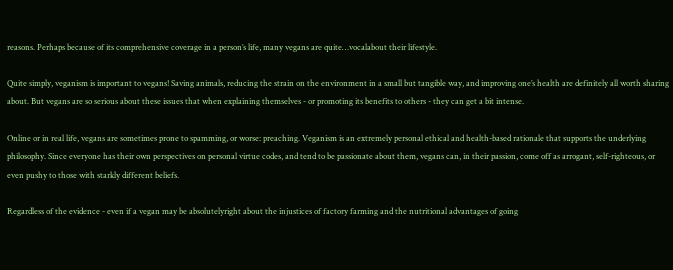reasons. Perhaps because of its comprehensive coverage in a person’s life, many vegans are quite…vocalabout their lifestyle.

Quite simply, veganism is important to vegans! Saving animals, reducing the strain on the environment in a small but tangible way, and improving one’s health are definitely all worth sharing about. But vegans are so serious about these issues that when explaining themselves - or promoting its benefits to others - they can get a bit intense.

Online or in real life, vegans are sometimes prone to spamming, or worse: preaching. Veganism is an extremely personal ethical and health-based rationale that supports the underlying philosophy. Since everyone has their own perspectives on personal virtue codes, and tend to be passionate about them, vegans can, in their passion, come off as arrogant, self-righteous, or even pushy to those with starkly different beliefs.

Regardless of the evidence - even if a vegan may be absolutelyright about the injustices of factory farming and the nutritional advantages of going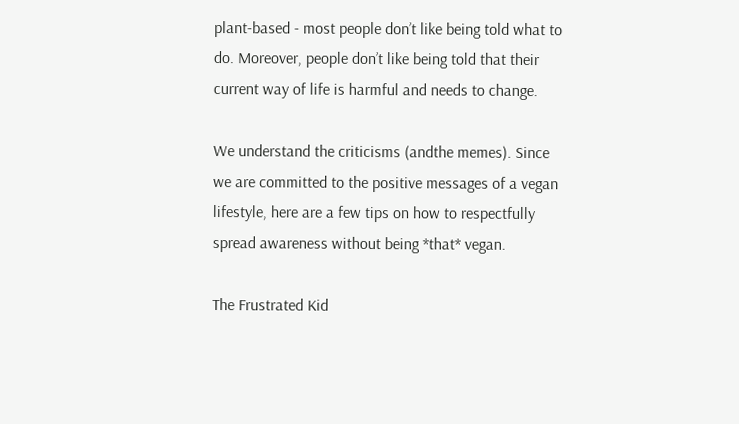plant-based - most people don’t like being told what to do. Moreover, people don’t like being told that their current way of life is harmful and needs to change.

We understand the criticisms (andthe memes). Since we are committed to the positive messages of a vegan lifestyle, here are a few tips on how to respectfully spread awareness without being *that* vegan.

The Frustrated Kid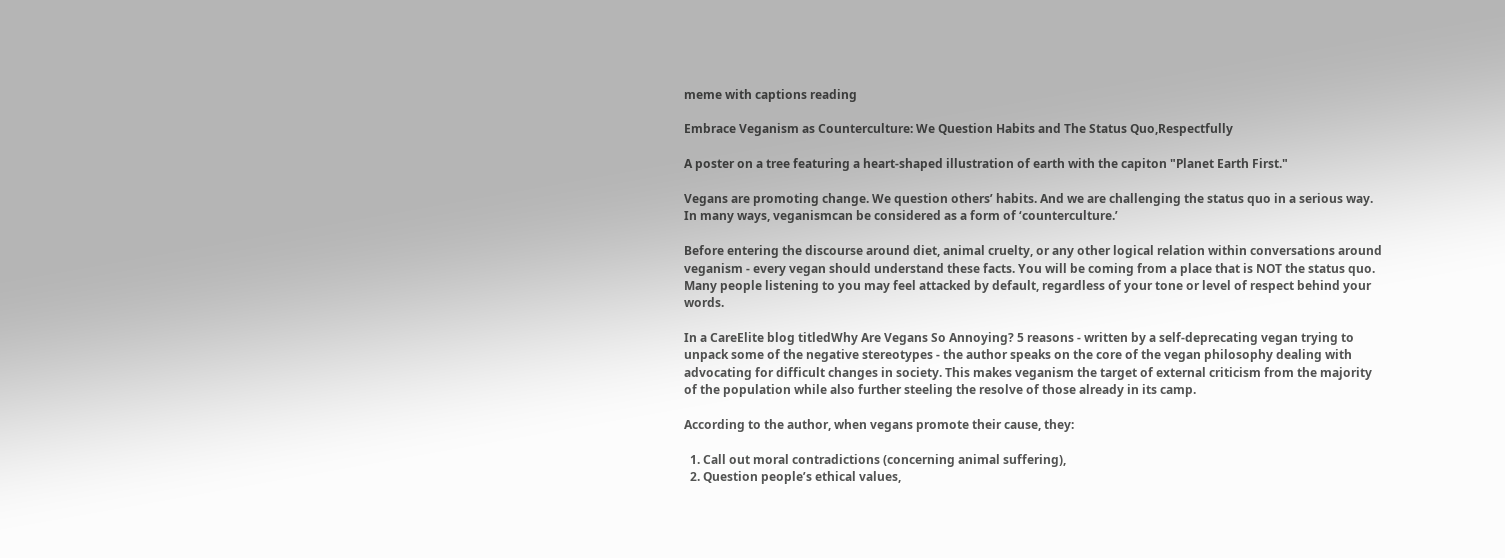meme with captions reading

Embrace Veganism as Counterculture: We Question Habits and The Status Quo,Respectfully

A poster on a tree featuring a heart-shaped illustration of earth with the capiton "Planet Earth First."

Vegans are promoting change. We question others’ habits. And we are challenging the status quo in a serious way. In many ways, veganismcan be considered as a form of ‘counterculture.’

Before entering the discourse around diet, animal cruelty, or any other logical relation within conversations around veganism - every vegan should understand these facts. You will be coming from a place that is NOT the status quo. Many people listening to you may feel attacked by default, regardless of your tone or level of respect behind your words.

In a CareElite blog titledWhy Are Vegans So Annoying? 5 reasons - written by a self-deprecating vegan trying to unpack some of the negative stereotypes - the author speaks on the core of the vegan philosophy dealing with advocating for difficult changes in society. This makes veganism the target of external criticism from the majority of the population while also further steeling the resolve of those already in its camp.

According to the author, when vegans promote their cause, they:

  1. Call out moral contradictions (concerning animal suffering),
  2. Question people’s ethical values,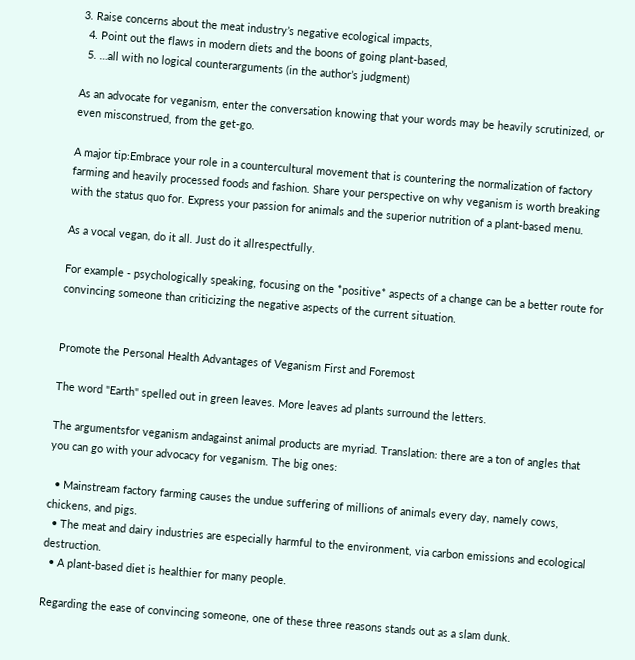3. Raise concerns about the meat industry’s negative ecological impacts,
  4. Point out the flaws in modern diets and the boons of going plant-based,
  5. …all with no logical counterarguments (in the author’s judgment)

As an advocate for veganism, enter the conversation knowing that your words may be heavily scrutinized, or even misconstrued, from the get-go.

A major tip:Embrace your role in a countercultural movement that is countering the normalization of factory farming and heavily processed foods and fashion. Share your perspective on why veganism is worth breaking with the status quo for. Express your passion for animals and the superior nutrition of a plant-based menu.

As a vocal vegan, do it all. Just do it allrespectfully.

For example - psychologically speaking, focusing on the *positive* aspects of a change can be a better route for convincing someone than criticizing the negative aspects of the current situation.


Promote the Personal Health Advantages of Veganism First and Foremost

The word "Earth" spelled out in green leaves. More leaves ad plants surround the letters.

The argumentsfor veganism andagainst animal products are myriad. Translation: there are a ton of angles that you can go with your advocacy for veganism. The big ones:

  • Mainstream factory farming causes the undue suffering of millions of animals every day, namely cows, chickens, and pigs.
  • The meat and dairy industries are especially harmful to the environment, via carbon emissions and ecological destruction.
  • A plant-based diet is healthier for many people.

Regarding the ease of convincing someone, one of these three reasons stands out as a slam dunk.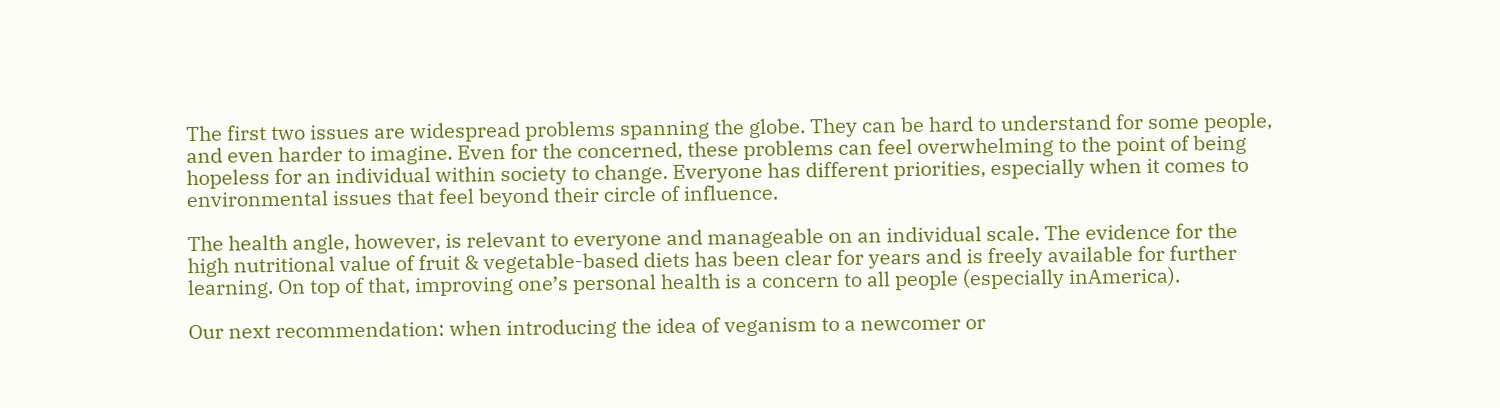The first two issues are widespread problems spanning the globe. They can be hard to understand for some people, and even harder to imagine. Even for the concerned, these problems can feel overwhelming to the point of being hopeless for an individual within society to change. Everyone has different priorities, especially when it comes to environmental issues that feel beyond their circle of influence.

The health angle, however, is relevant to everyone and manageable on an individual scale. The evidence for the high nutritional value of fruit & vegetable-based diets has been clear for years and is freely available for further learning. On top of that, improving one’s personal health is a concern to all people (especially inAmerica).

Our next recommendation: when introducing the idea of veganism to a newcomer or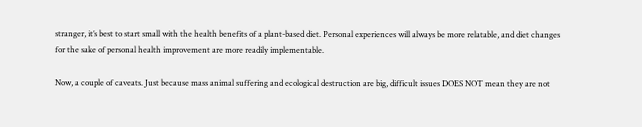stranger, it’s best to start small with the health benefits of a plant-based diet. Personal experiences will always be more relatable, and diet changes for the sake of personal health improvement are more readily implementable.

Now, a couple of caveats. Just because mass animal suffering and ecological destruction are big, difficult issues DOES NOT mean they are not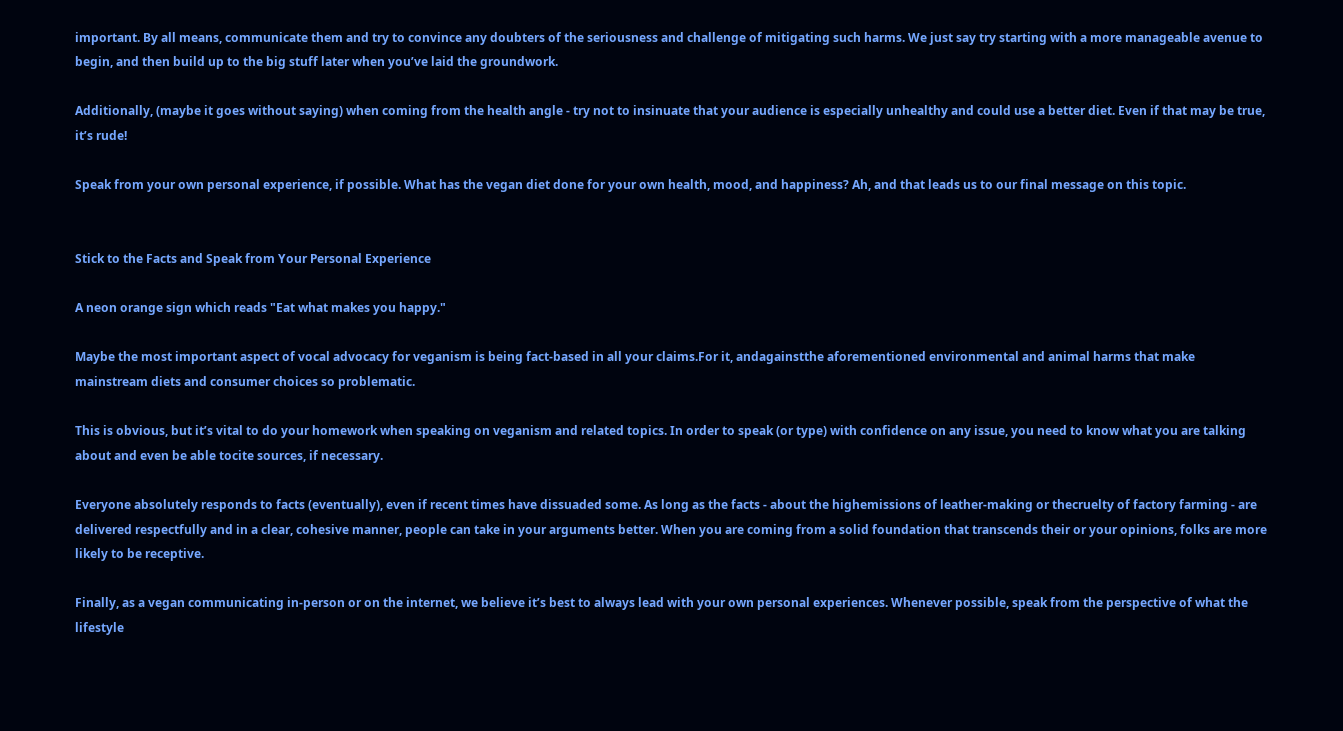important. By all means, communicate them and try to convince any doubters of the seriousness and challenge of mitigating such harms. We just say try starting with a more manageable avenue to begin, and then build up to the big stuff later when you’ve laid the groundwork.

Additionally, (maybe it goes without saying) when coming from the health angle - try not to insinuate that your audience is especially unhealthy and could use a better diet. Even if that may be true, it’s rude!

Speak from your own personal experience, if possible. What has the vegan diet done for your own health, mood, and happiness? Ah, and that leads us to our final message on this topic.


Stick to the Facts and Speak from Your Personal Experience

A neon orange sign which reads "Eat what makes you happy."

Maybe the most important aspect of vocal advocacy for veganism is being fact-based in all your claims.For it, andagainstthe aforementioned environmental and animal harms that make mainstream diets and consumer choices so problematic.

This is obvious, but it’s vital to do your homework when speaking on veganism and related topics. In order to speak (or type) with confidence on any issue, you need to know what you are talking about and even be able tocite sources, if necessary.

Everyone absolutely responds to facts (eventually), even if recent times have dissuaded some. As long as the facts - about the highemissions of leather-making or thecruelty of factory farming - are delivered respectfully and in a clear, cohesive manner, people can take in your arguments better. When you are coming from a solid foundation that transcends their or your opinions, folks are more likely to be receptive.

Finally, as a vegan communicating in-person or on the internet, we believe it’s best to always lead with your own personal experiences. Whenever possible, speak from the perspective of what the lifestyle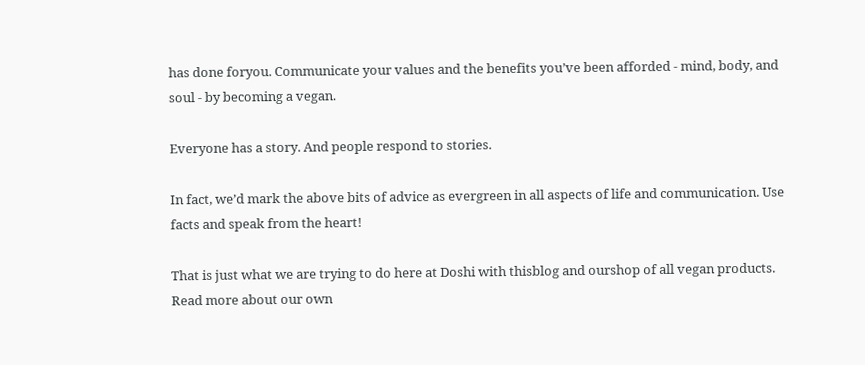has done foryou. Communicate your values and the benefits you’ve been afforded - mind, body, and soul - by becoming a vegan.

Everyone has a story. And people respond to stories.

In fact, we’d mark the above bits of advice as evergreen in all aspects of life and communication. Use facts and speak from the heart!

That is just what we are trying to do here at Doshi with thisblog and ourshop of all vegan products. Read more about our own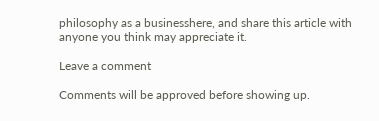philosophy as a businesshere, and share this article with anyone you think may appreciate it.

Leave a comment

Comments will be approved before showing up.